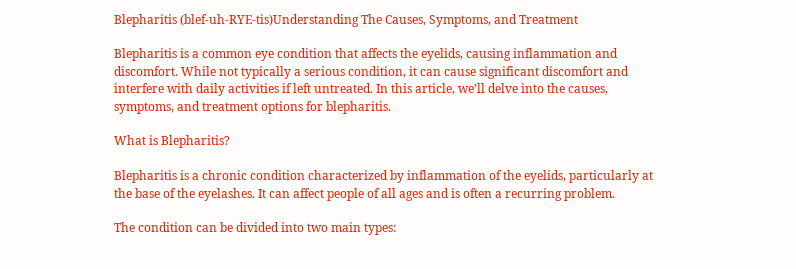Blepharitis (blef-uh-RYE-tis)Understanding The Causes, Symptoms, and Treatment

Blepharitis is a common eye condition that affects the eyelids, causing inflammation and discomfort. While not typically a serious condition, it can cause significant discomfort and interfere with daily activities if left untreated. In this article, we’ll delve into the causes, symptoms, and treatment options for blepharitis.

What is Blepharitis?

Blepharitis is a chronic condition characterized by inflammation of the eyelids, particularly at the base of the eyelashes. It can affect people of all ages and is often a recurring problem.

The condition can be divided into two main types: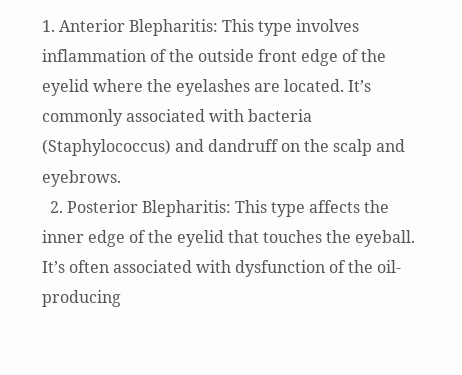1. Anterior Blepharitis: This type involves inflammation of the outside front edge of the eyelid where the eyelashes are located. It’s commonly associated with bacteria (Staphylococcus) and dandruff on the scalp and eyebrows.
  2. Posterior Blepharitis: This type affects the inner edge of the eyelid that touches the eyeball. It’s often associated with dysfunction of the oil-producing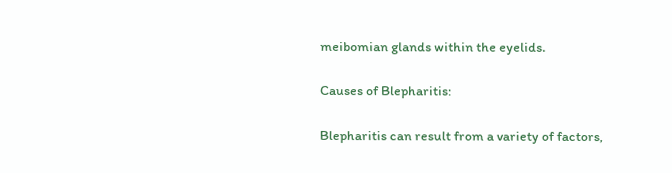meibomian glands within the eyelids.

Causes of Blepharitis:

Blepharitis can result from a variety of factors,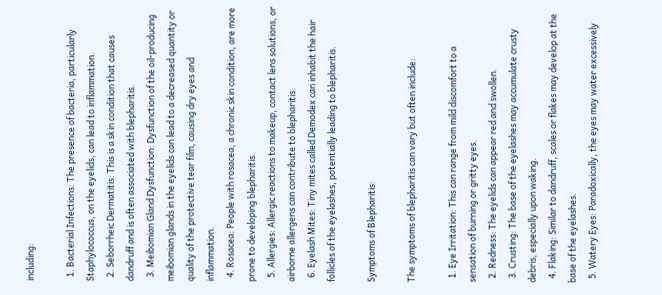including:

  1. Bacterial Infections: The presence of bacteria, particularly Staphylococcus, on the eyelids, can lead to inflammation.
  2. Seborrheic Dermatitis: This is a skin condition that causes dandruff and is often associated with blepharitis.
  3. Meibomian Gland Dysfunction: Dysfunction of the oil-producing meibomian glands in the eyelids can lead to a decreased quantity or quality of the protective tear film, causing dry eyes and inflammation.
  4. Rosacea: People with rosacea, a chronic skin condition, are more prone to developing blepharitis.
  5. Allergies: Allergic reactions to makeup, contact lens solutions, or airborne allergens can contribute to blepharitis.
  6. Eyelash Mites: Tiny mites called Demodex can inhabit the hair follicles of the eyelashes, potentially leading to blepharitis.

Symptoms of Blepharitis:

The symptoms of blepharitis can vary but often include:

  1. Eye Irritation: This can range from mild discomfort to a sensation of burning or gritty eyes.
  2. Redness: The eyelids can appear red and swollen.
  3. Crusting: The base of the eyelashes may accumulate crusty debris, especially upon waking.
  4. Flaking: Similar to dandruff, scales or flakes may develop at the base of the eyelashes.
  5. Watery Eyes: Paradoxically, the eyes may water excessively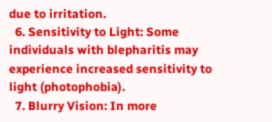due to irritation.
  6. Sensitivity to Light: Some individuals with blepharitis may experience increased sensitivity to light (photophobia).
  7. Blurry Vision: In more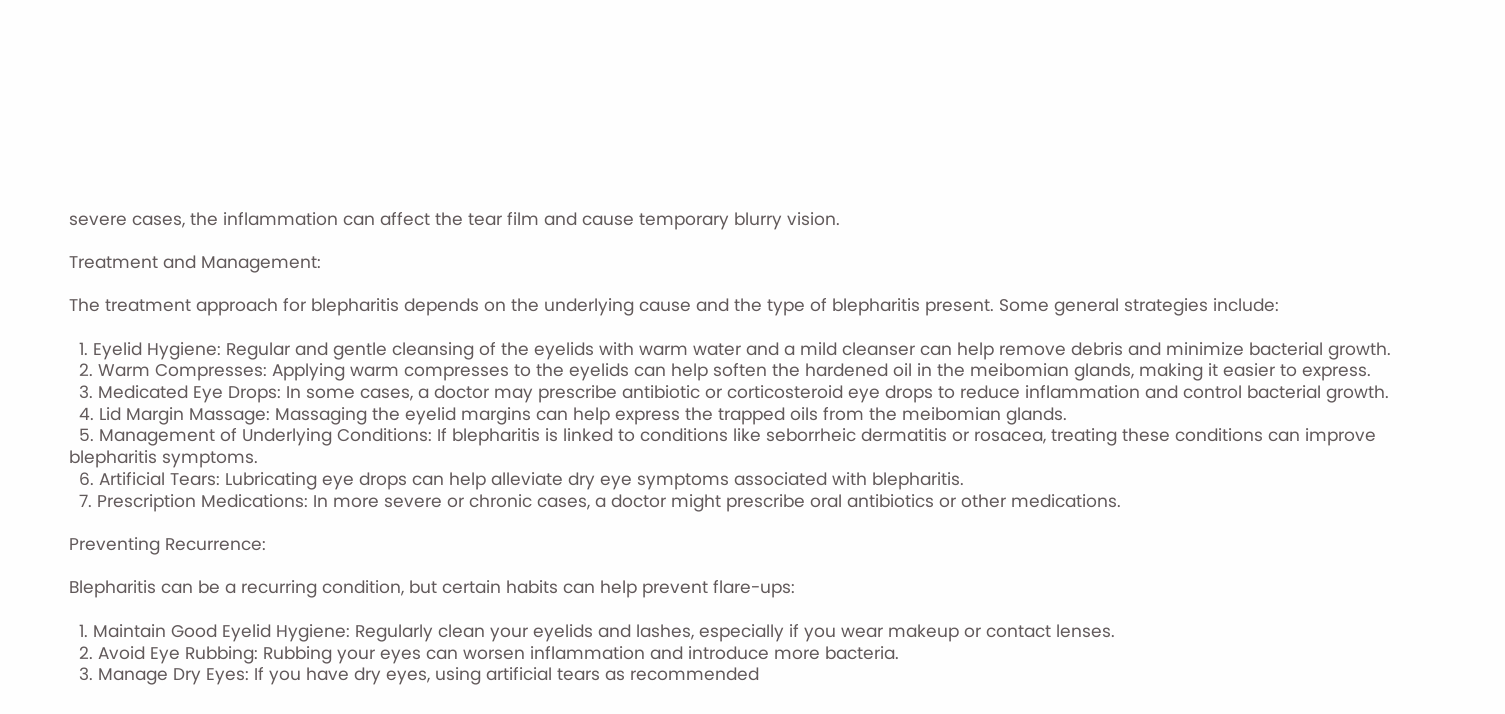severe cases, the inflammation can affect the tear film and cause temporary blurry vision.

Treatment and Management:

The treatment approach for blepharitis depends on the underlying cause and the type of blepharitis present. Some general strategies include:

  1. Eyelid Hygiene: Regular and gentle cleansing of the eyelids with warm water and a mild cleanser can help remove debris and minimize bacterial growth.
  2. Warm Compresses: Applying warm compresses to the eyelids can help soften the hardened oil in the meibomian glands, making it easier to express.
  3. Medicated Eye Drops: In some cases, a doctor may prescribe antibiotic or corticosteroid eye drops to reduce inflammation and control bacterial growth.
  4. Lid Margin Massage: Massaging the eyelid margins can help express the trapped oils from the meibomian glands.
  5. Management of Underlying Conditions: If blepharitis is linked to conditions like seborrheic dermatitis or rosacea, treating these conditions can improve blepharitis symptoms.
  6. Artificial Tears: Lubricating eye drops can help alleviate dry eye symptoms associated with blepharitis.
  7. Prescription Medications: In more severe or chronic cases, a doctor might prescribe oral antibiotics or other medications.

Preventing Recurrence:

Blepharitis can be a recurring condition, but certain habits can help prevent flare-ups:

  1. Maintain Good Eyelid Hygiene: Regularly clean your eyelids and lashes, especially if you wear makeup or contact lenses.
  2. Avoid Eye Rubbing: Rubbing your eyes can worsen inflammation and introduce more bacteria.
  3. Manage Dry Eyes: If you have dry eyes, using artificial tears as recommended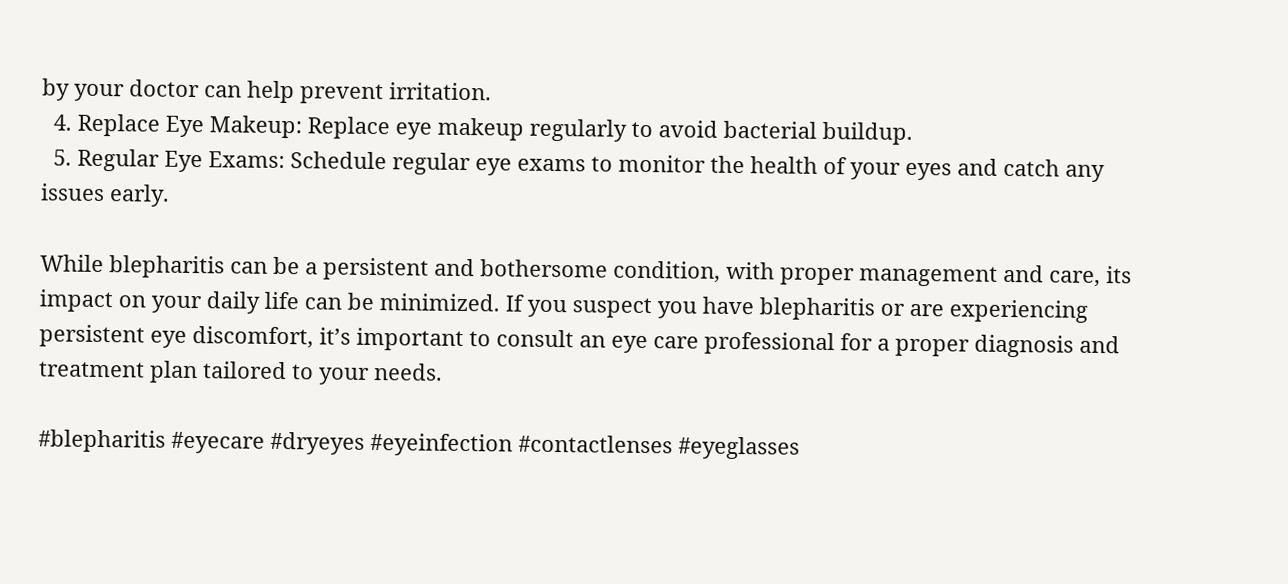by your doctor can help prevent irritation.
  4. Replace Eye Makeup: Replace eye makeup regularly to avoid bacterial buildup.
  5. Regular Eye Exams: Schedule regular eye exams to monitor the health of your eyes and catch any issues early.

While blepharitis can be a persistent and bothersome condition, with proper management and care, its impact on your daily life can be minimized. If you suspect you have blepharitis or are experiencing persistent eye discomfort, it’s important to consult an eye care professional for a proper diagnosis and treatment plan tailored to your needs.

#blepharitis #eyecare #dryeyes #eyeinfection #contactlenses #eyeglasses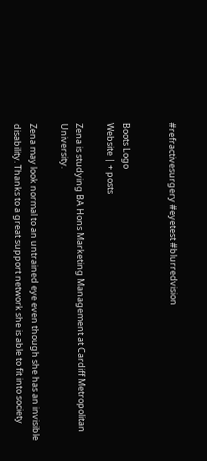#refractivesurgery #eyetest #blurredvision


Boots Logo
Website | + posts

Zena is studying BA Hons Marketing Management at Cardiff Metropolitan University.

Zena may look normal to an untrained eye even though she has an invisible disability. Thanks to a great support network she is able to fit into society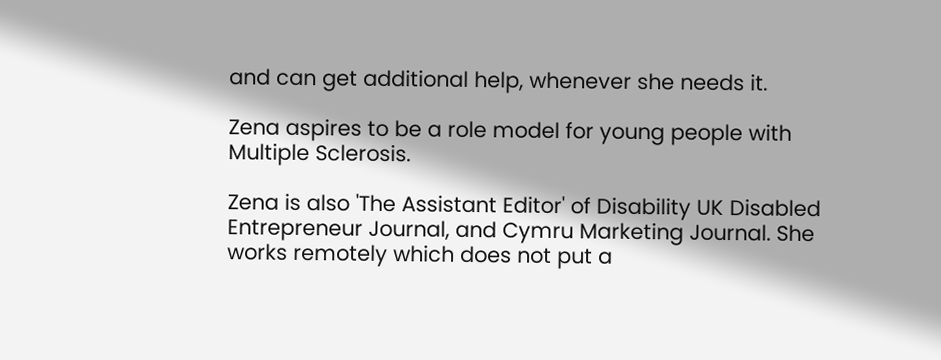and can get additional help, whenever she needs it.

Zena aspires to be a role model for young people with Multiple Sclerosis.

Zena is also 'The Assistant Editor' of Disability UK Disabled Entrepreneur Journal, and Cymru Marketing Journal. She works remotely which does not put a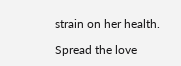strain on her health.

Spread the love